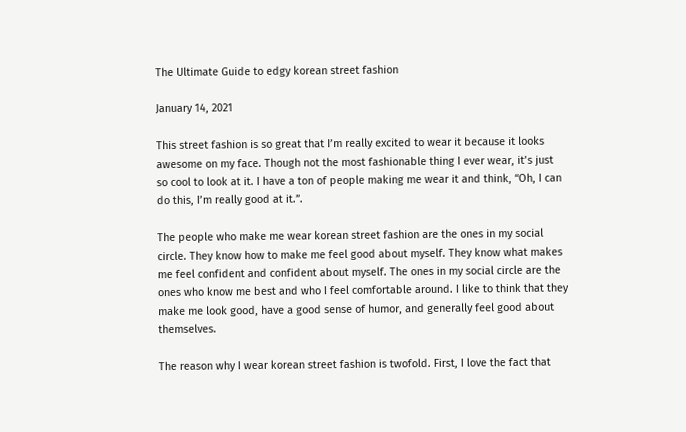The Ultimate Guide to edgy korean street fashion

January 14, 2021

This street fashion is so great that I’m really excited to wear it because it looks awesome on my face. Though not the most fashionable thing I ever wear, it’s just so cool to look at it. I have a ton of people making me wear it and think, “Oh, I can do this, I’m really good at it.”.

The people who make me wear korean street fashion are the ones in my social circle. They know how to make me feel good about myself. They know what makes me feel confident and confident about myself. The ones in my social circle are the ones who know me best and who I feel comfortable around. I like to think that they make me look good, have a good sense of humor, and generally feel good about themselves.

The reason why I wear korean street fashion is twofold. First, I love the fact that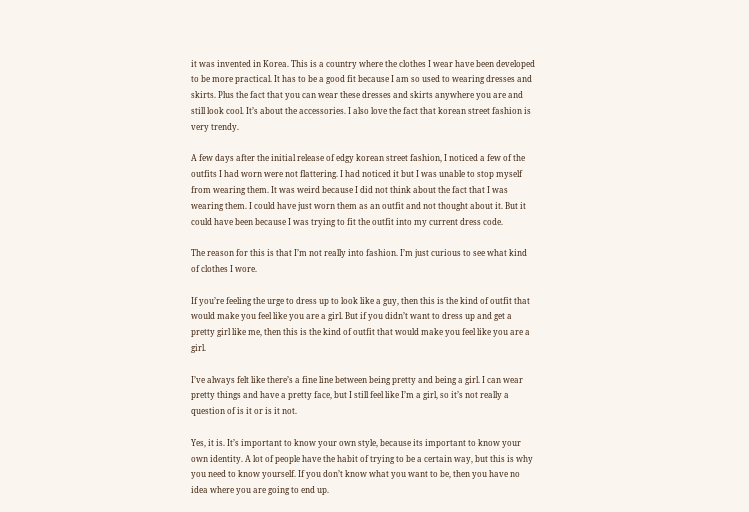it was invented in Korea. This is a country where the clothes I wear have been developed to be more practical. It has to be a good fit because I am so used to wearing dresses and skirts. Plus the fact that you can wear these dresses and skirts anywhere you are and still look cool. It’s about the accessories. I also love the fact that korean street fashion is very trendy.

A few days after the initial release of edgy korean street fashion, I noticed a few of the outfits I had worn were not flattering. I had noticed it but I was unable to stop myself from wearing them. It was weird because I did not think about the fact that I was wearing them. I could have just worn them as an outfit and not thought about it. But it could have been because I was trying to fit the outfit into my current dress code.

The reason for this is that I’m not really into fashion. I’m just curious to see what kind of clothes I wore.

If you’re feeling the urge to dress up to look like a guy, then this is the kind of outfit that would make you feel like you are a girl. But if you didn’t want to dress up and get a pretty girl like me, then this is the kind of outfit that would make you feel like you are a girl.

I’ve always felt like there’s a fine line between being pretty and being a girl. I can wear pretty things and have a pretty face, but I still feel like I’m a girl, so it’s not really a question of is it or is it not.

Yes, it is. It’s important to know your own style, because its important to know your own identity. A lot of people have the habit of trying to be a certain way, but this is why you need to know yourself. If you don’t know what you want to be, then you have no idea where you are going to end up.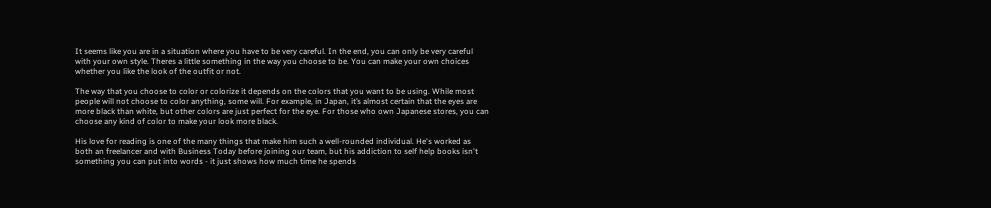It seems like you are in a situation where you have to be very careful. In the end, you can only be very careful with your own style. Theres a little something in the way you choose to be. You can make your own choices whether you like the look of the outfit or not.

The way that you choose to color or colorize it depends on the colors that you want to be using. While most people will not choose to color anything, some will. For example, in Japan, it’s almost certain that the eyes are more black than white, but other colors are just perfect for the eye. For those who own Japanese stores, you can choose any kind of color to make your look more black.

His love for reading is one of the many things that make him such a well-rounded individual. He's worked as both an freelancer and with Business Today before joining our team, but his addiction to self help books isn't something you can put into words - it just shows how much time he spends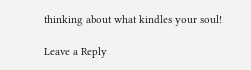thinking about what kindles your soul!

Leave a Reply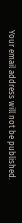Your email address will not be published.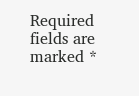Required fields are marked *